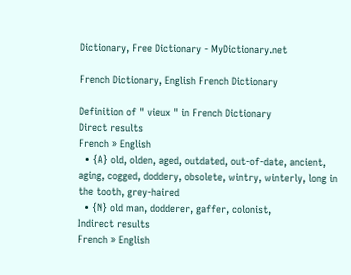Dictionary, Free Dictionary - MyDictionary.net

French Dictionary, English French Dictionary

Definition of " vieux " in French Dictionary
Direct results
French » English
  • {A} old, olden, aged, outdated, out-of-date, ancient, aging, cogged, doddery, obsolete, wintry, winterly, long in the tooth, grey-haired
  • {N} old man, dodderer, gaffer, colonist,
Indirect results
French » English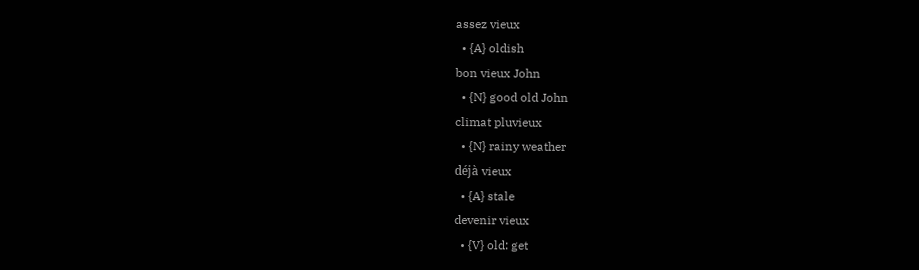assez vieux
  • {A} oldish
bon vieux John
  • {N} good old John
climat pluvieux
  • {N} rainy weather
déjà vieux
  • {A} stale
devenir vieux
  • {V} old: get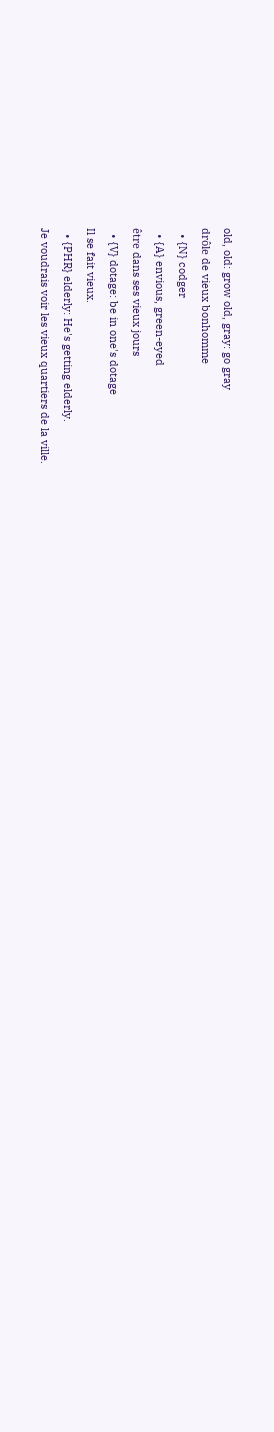old, old: grow old, gray: go gray
drôle de vieux bonhomme
  • {N} codger
  • {A} envious, green-eyed
être dans ses vieux jours
  • {V} dotage: be in one's dotage
Il se fait vieux.
  • {PHR} elderly: He's getting elderly.
Je voudrais voir les vieux quartiers de la ville.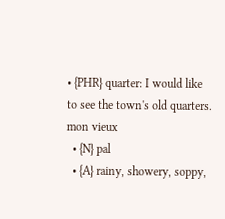• {PHR} quarter: I would like to see the town's old quarters.
mon vieux
  • {N} pal
  • {A} rainy, showery, soppy,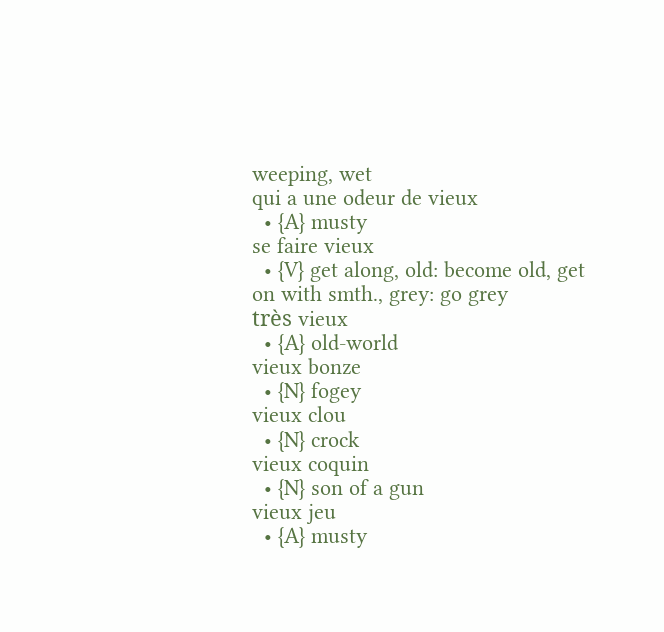weeping, wet
qui a une odeur de vieux
  • {A} musty
se faire vieux
  • {V} get along, old: become old, get on with smth., grey: go grey
très vieux
  • {A} old-world
vieux bonze
  • {N} fogey
vieux clou
  • {N} crock
vieux coquin
  • {N} son of a gun
vieux jeu
  • {A} musty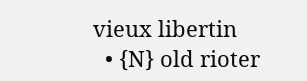vieux libertin
  • {N} old rioter